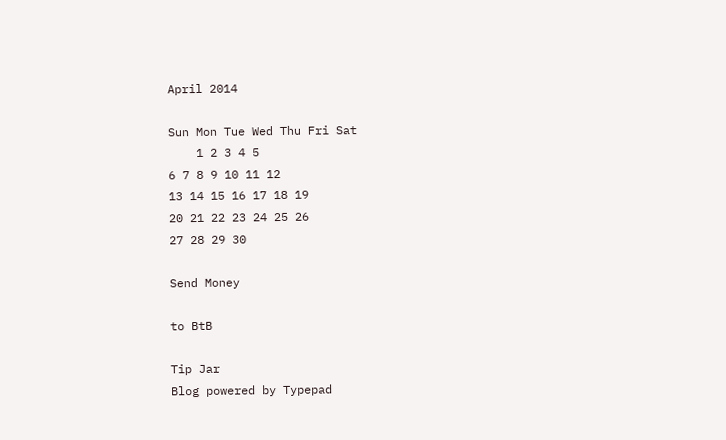April 2014

Sun Mon Tue Wed Thu Fri Sat
    1 2 3 4 5
6 7 8 9 10 11 12
13 14 15 16 17 18 19
20 21 22 23 24 25 26
27 28 29 30

Send Money

to BtB

Tip Jar
Blog powered by Typepad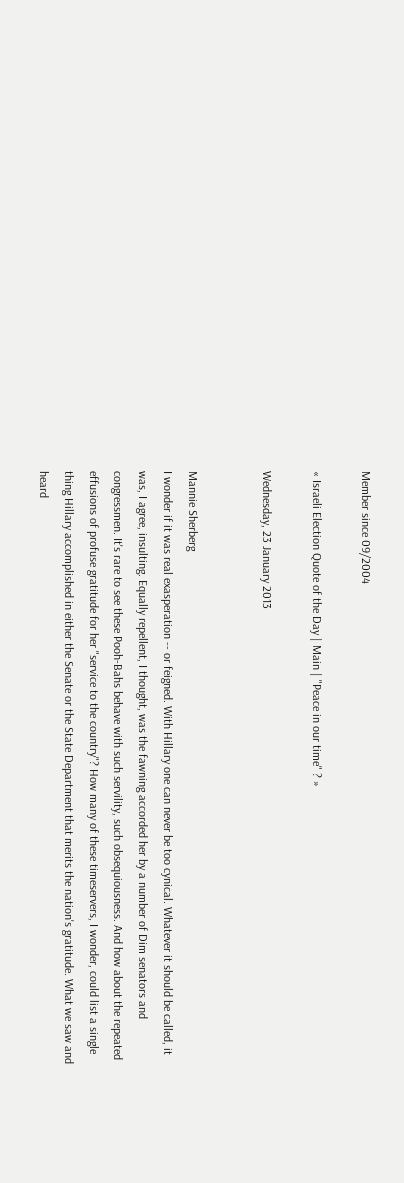Member since 09/2004

« Israeli Election Quote of the Day | Main | "Peace in our time" ? »

Wednesday, 23 January 2013


Mannie Sherberg
I wonder if it was real exasperation -- or feigned. With Hillary one can never be too cynical. Whatever it should be called, it was, I agree, insulting. Equally repellent, I thought, was the fawning accorded her by a number of Dim senators and congressmen. It's rare to see these Pooh-Bahs behave with such servility, such obsequiousness. And how about the repeated effusions of profuse gratitude for her "service to the country"? How many of these timeservers, I wonder, could list a single thing Hillary accomplished in either the Senate or the State Department that merits the nation's gratitude. What we saw and heard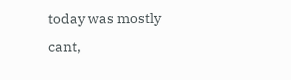today was mostly cant,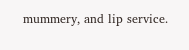mummery, and lip service.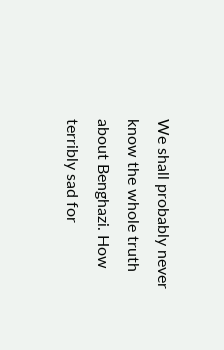We shall probably never know the whole truth about Benghazi. How terribly sad for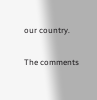our country.

The comments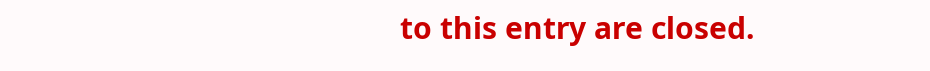to this entry are closed.